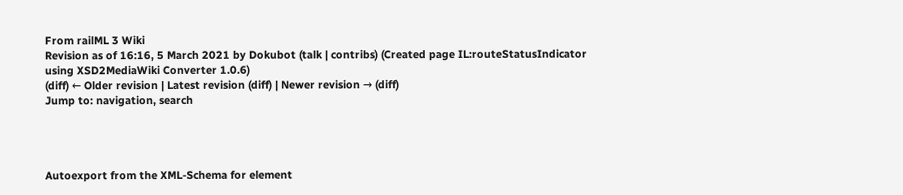From railML 3 Wiki
Revision as of 16:16, 5 March 2021 by Dokubot (talk | contribs) (Created page IL:routeStatusIndicator using XSD2MediaWiki Converter 1.0.6)
(diff) ← Older revision | Latest revision (diff) | Newer revision → (diff)
Jump to: navigation, search




Autoexport from the XML-Schema for element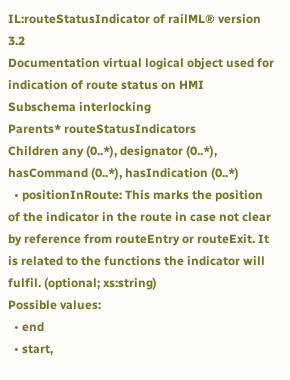IL:routeStatusIndicator of railML® version 3.2
Documentation virtual logical object used for indication of route status on HMI
Subschema interlocking
Parents* routeStatusIndicators
Children any (0..*), designator (0..*), hasCommand (0..*), hasIndication (0..*)
  • positionInRoute: This marks the position of the indicator in the route in case not clear by reference from routeEntry or routeExit. It is related to the functions the indicator will fulfil. (optional; xs:string)
Possible values:
  • end
  • start,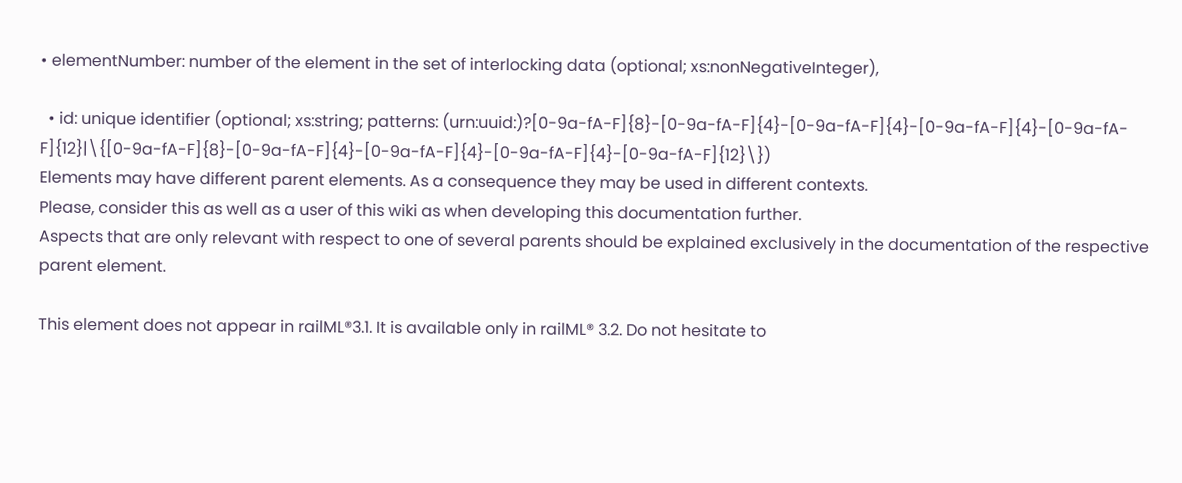• elementNumber: number of the element in the set of interlocking data (optional; xs:nonNegativeInteger),

  • id: unique identifier (optional; xs:string; patterns: (urn:uuid:)?[0-9a-fA-F]{8}-[0-9a-fA-F]{4}-[0-9a-fA-F]{4}-[0-9a-fA-F]{4}-[0-9a-fA-F]{12}|\{[0-9a-fA-F]{8}-[0-9a-fA-F]{4}-[0-9a-fA-F]{4}-[0-9a-fA-F]{4}-[0-9a-fA-F]{12}\})
Elements may have different parent elements. As a consequence they may be used in different contexts.
Please, consider this as well as a user of this wiki as when developing this documentation further.
Aspects that are only relevant with respect to one of several parents should be explained exclusively in the documentation of the respective parent element.

This element does not appear in railML®3.1. It is available only in railML® 3.2. Do not hesitate to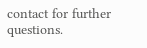contact for further questions.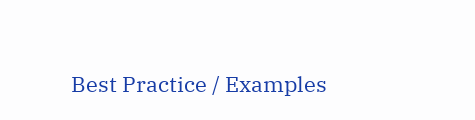Best Practice / Examples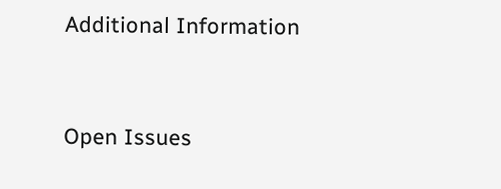Additional Information


Open Issues